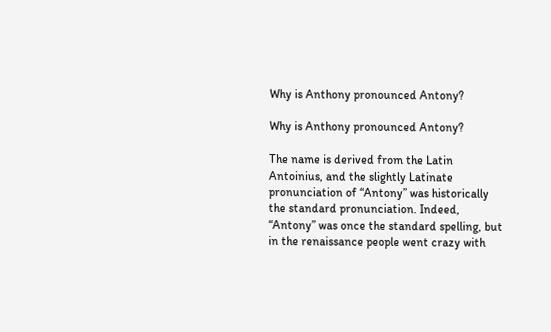Why is Anthony pronounced Antony?

Why is Anthony pronounced Antony?

The name is derived from the Latin Antoinius, and the slightly Latinate pronunciation of “Antony” was historically the standard pronunciation. Indeed, “Antony” was once the standard spelling, but in the renaissance people went crazy with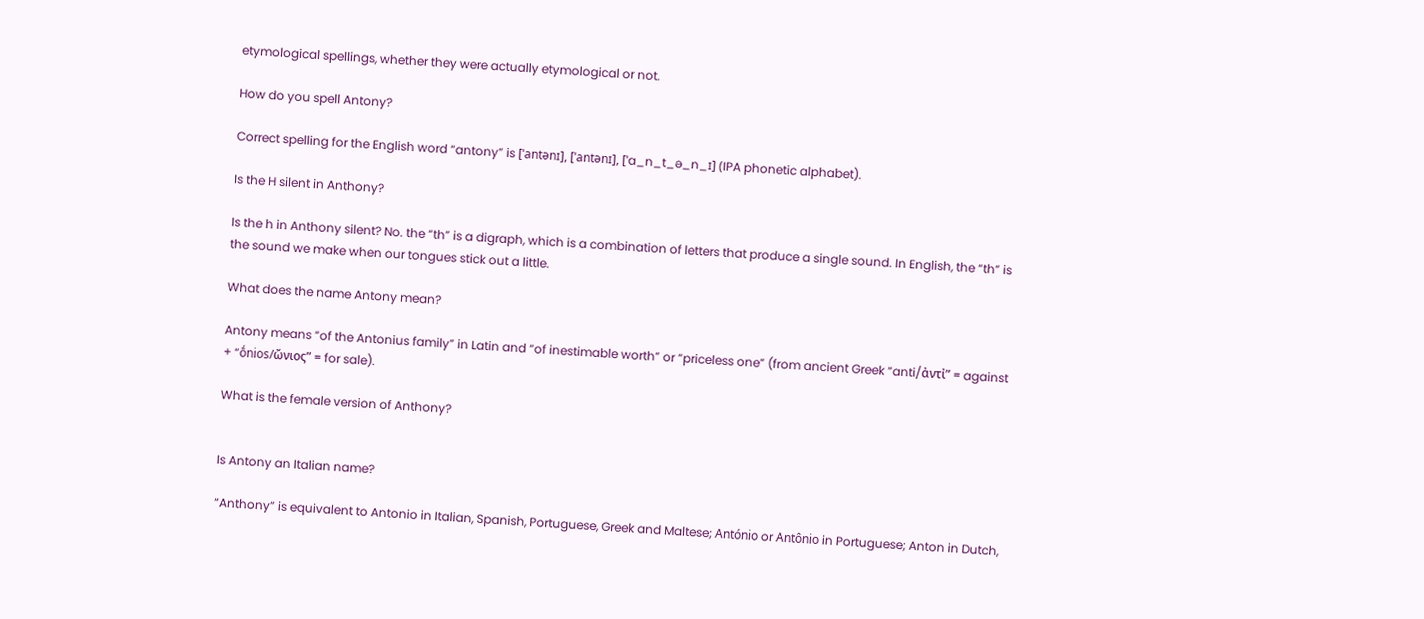etymological spellings, whether they were actually etymological or not.

How do you spell Antony?

Correct spelling for the English word “antony” is [ˈantənɪ], [ˈantənɪ], [ˈa_n_t_ə_n_ɪ] (IPA phonetic alphabet).

Is the H silent in Anthony?

Is the h in Anthony silent? No. the “th” is a digraph, which is a combination of letters that produce a single sound. In English, the “th” is the sound we make when our tongues stick out a little.

What does the name Antony mean?

Antony means “of the Antonius family” in Latin and “of inestimable worth” or “priceless one” (from ancient Greek “anti/ἀντἰ” = against + “ṓnios/ὤνιος” = for sale).

What is the female version of Anthony?


Is Antony an Italian name?

“Anthony” is equivalent to Antonio in Italian, Spanish, Portuguese, Greek and Maltese; António or Antônio in Portuguese; Anton in Dutch,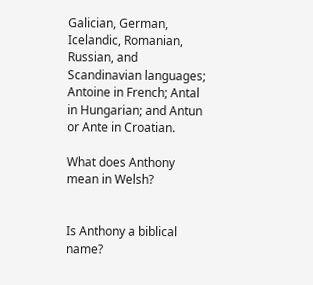Galician, German, Icelandic, Romanian, Russian, and Scandinavian languages; Antoine in French; Antal in Hungarian; and Antun or Ante in Croatian.

What does Anthony mean in Welsh?


Is Anthony a biblical name?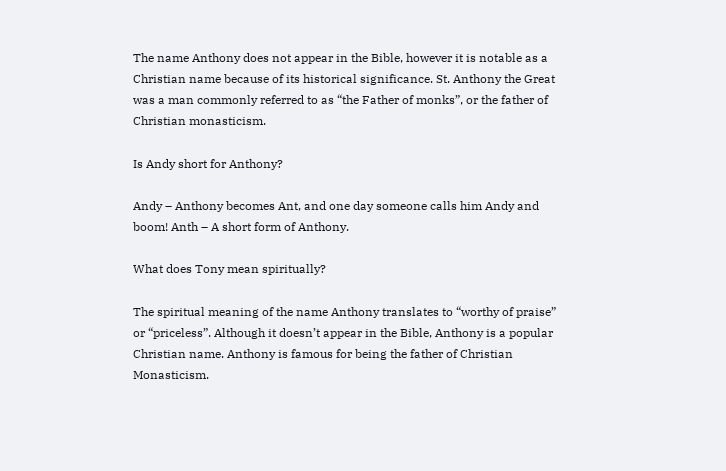The name Anthony does not appear in the Bible, however it is notable as a Christian name because of its historical significance. St. Anthony the Great was a man commonly referred to as “the Father of monks”, or the father of Christian monasticism.

Is Andy short for Anthony?

Andy – Anthony becomes Ant, and one day someone calls him Andy and boom! Anth – A short form of Anthony.

What does Tony mean spiritually?

The spiritual meaning of the name Anthony translates to “worthy of praise” or “priceless”. Although it doesn’t appear in the Bible, Anthony is a popular Christian name. Anthony is famous for being the father of Christian Monasticism.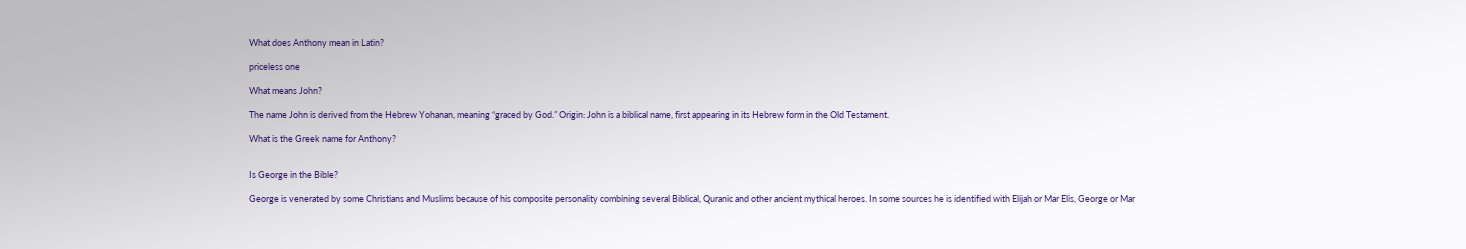What does Anthony mean in Latin?

priceless one

What means John?

The name John is derived from the Hebrew Yohanan, meaning “graced by God.” Origin: John is a biblical name, first appearing in its Hebrew form in the Old Testament.

What is the Greek name for Anthony?


Is George in the Bible?

George is venerated by some Christians and Muslims because of his composite personality combining several Biblical, Quranic and other ancient mythical heroes. In some sources he is identified with Elijah or Mar Elis, George or Mar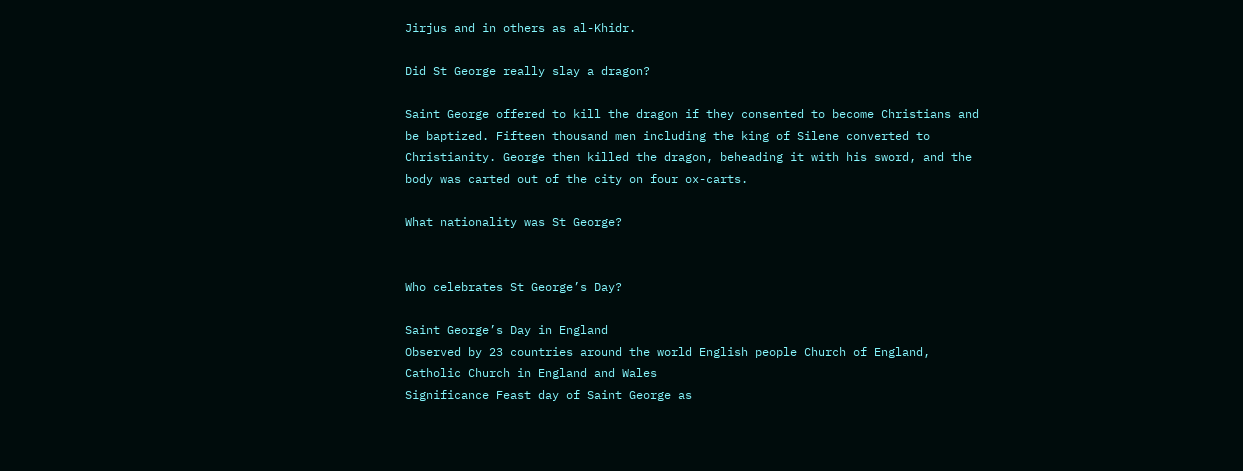Jirjus and in others as al-Khidr.

Did St George really slay a dragon?

Saint George offered to kill the dragon if they consented to become Christians and be baptized. Fifteen thousand men including the king of Silene converted to Christianity. George then killed the dragon, beheading it with his sword, and the body was carted out of the city on four ox-carts.

What nationality was St George?


Who celebrates St George’s Day?

Saint George’s Day in England
Observed by 23 countries around the world English people Church of England, Catholic Church in England and Wales
Significance Feast day of Saint George as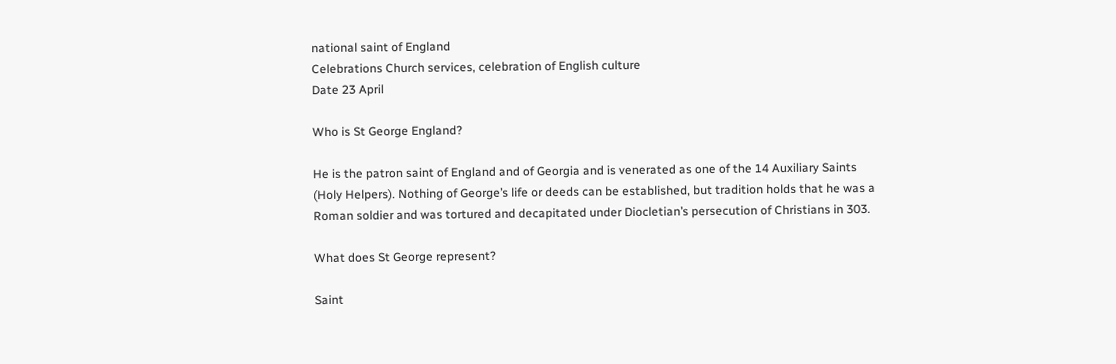national saint of England
Celebrations Church services, celebration of English culture
Date 23 April

Who is St George England?

He is the patron saint of England and of Georgia and is venerated as one of the 14 Auxiliary Saints (Holy Helpers). Nothing of George’s life or deeds can be established, but tradition holds that he was a Roman soldier and was tortured and decapitated under Diocletian’s persecution of Christians in 303.

What does St George represent?

Saint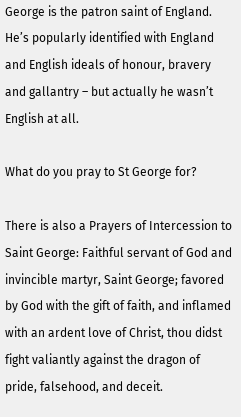George is the patron saint of England. He’s popularly identified with England and English ideals of honour, bravery and gallantry – but actually he wasn’t English at all.

What do you pray to St George for?

There is also a Prayers of Intercession to Saint George: Faithful servant of God and invincible martyr, Saint George; favored by God with the gift of faith, and inflamed with an ardent love of Christ, thou didst fight valiantly against the dragon of pride, falsehood, and deceit.